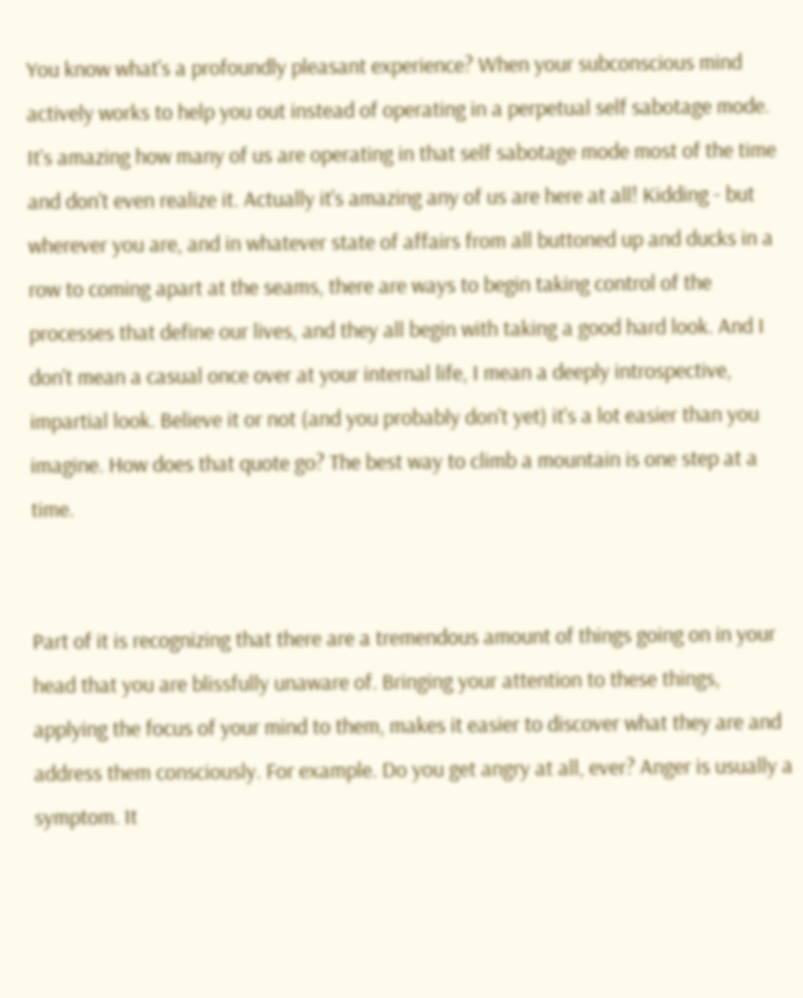You know what's a profoundly pleasant experience? When your subconscious mind actively works to help you out instead of operating in a perpetual self sabotage mode. It's amazing how many of us are operating in that self sabotage mode most of the time and don't even realize it. Actually it's amazing any of us are here at all! Kidding - but wherever you are, and in whatever state of affairs from all buttoned up and ducks in a row to coming apart at the seams, there are ways to begin taking control of the processes that define our lives, and they all begin with taking a good hard look. And I don't mean a casual once over at your internal life, I mean a deeply introspective, impartial look. Believe it or not (and you probably don't yet) it's a lot easier than you imagine. How does that quote go? The best way to climb a mountain is one step at a time.


Part of it is recognizing that there are a tremendous amount of things going on in your head that you are blissfully unaware of. Bringing your attention to these things, applying the focus of your mind to them, makes it easier to discover what they are and address them consciously. For example. Do you get angry at all, ever? Anger is usually a symptom. It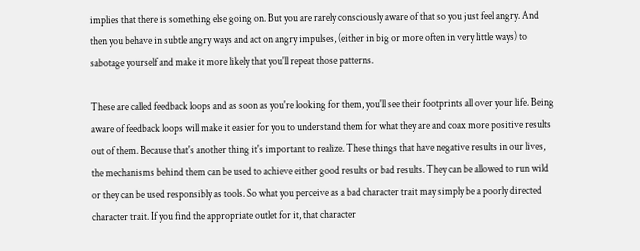implies that there is something else going on. But you are rarely consciously aware of that so you just feel angry. And then you behave in subtle angry ways and act on angry impulses, (either in big or more often in very little ways) to sabotage yourself and make it more likely that you'll repeat those patterns.

These are called feedback loops and as soon as you're looking for them, you'll see their footprints all over your life. Being aware of feedback loops will make it easier for you to understand them for what they are and coax more positive results out of them. Because that's another thing it's important to realize. These things that have negative results in our lives, the mechanisms behind them can be used to achieve either good results or bad results. They can be allowed to run wild or they can be used responsibly as tools. So what you perceive as a bad character trait may simply be a poorly directed character trait. If you find the appropriate outlet for it, that character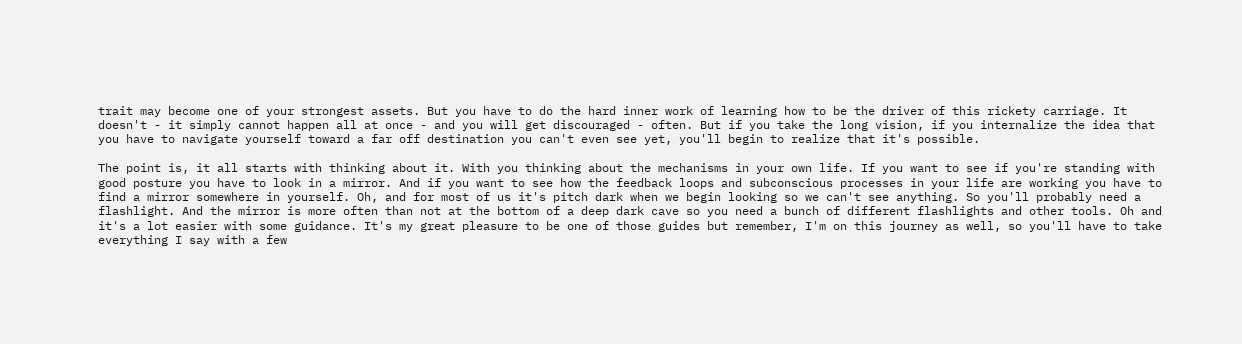trait may become one of your strongest assets. But you have to do the hard inner work of learning how to be the driver of this rickety carriage. It doesn't - it simply cannot happen all at once - and you will get discouraged - often. But if you take the long vision, if you internalize the idea that you have to navigate yourself toward a far off destination you can't even see yet, you'll begin to realize that it's possible.

The point is, it all starts with thinking about it. With you thinking about the mechanisms in your own life. If you want to see if you're standing with good posture you have to look in a mirror. And if you want to see how the feedback loops and subconscious processes in your life are working you have to find a mirror somewhere in yourself. Oh, and for most of us it's pitch dark when we begin looking so we can't see anything. So you'll probably need a flashlight. And the mirror is more often than not at the bottom of a deep dark cave so you need a bunch of different flashlights and other tools. Oh and it's a lot easier with some guidance. It's my great pleasure to be one of those guides but remember, I'm on this journey as well, so you'll have to take everything I say with a few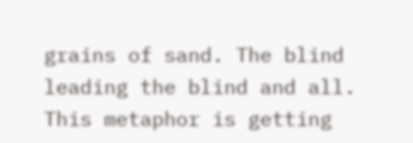grains of sand. The blind leading the blind and all. This metaphor is getting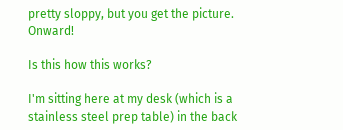pretty sloppy, but you get the picture. Onward!

Is this how this works?

I'm sitting here at my desk (which is a stainless steel prep table) in the back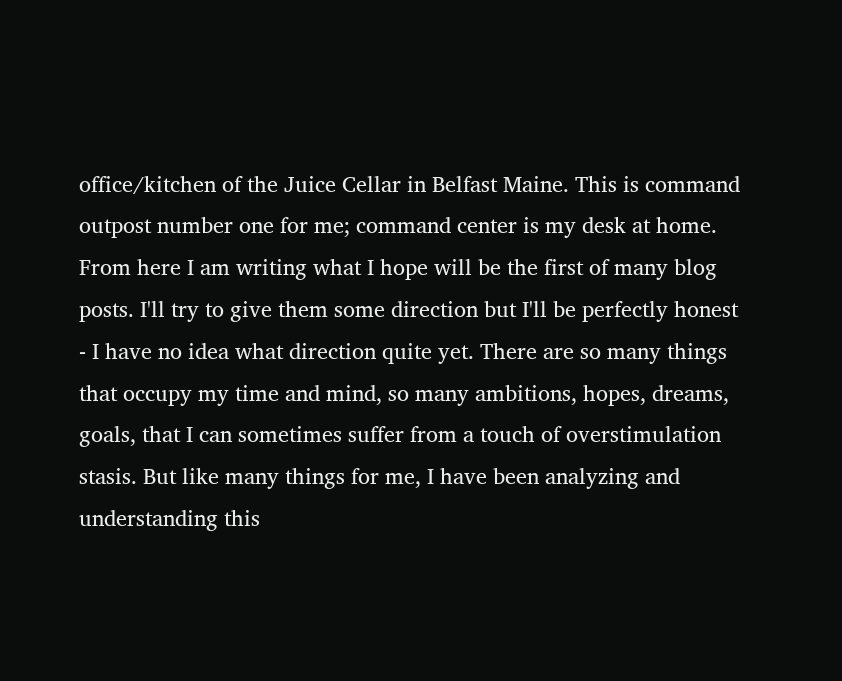office/kitchen of the Juice Cellar in Belfast Maine. This is command outpost number one for me; command center is my desk at home. From here I am writing what I hope will be the first of many blog posts. I'll try to give them some direction but I'll be perfectly honest - I have no idea what direction quite yet. There are so many things that occupy my time and mind, so many ambitions, hopes, dreams, goals, that I can sometimes suffer from a touch of overstimulation stasis. But like many things for me, I have been analyzing and understanding this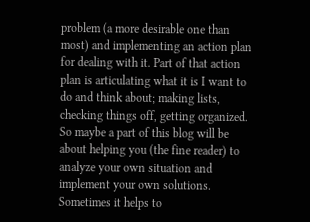problem (a more desirable one than most) and implementing an action plan for dealing with it. Part of that action plan is articulating what it is I want to do and think about; making lists, checking things off, getting organized. So maybe a part of this blog will be about helping you (the fine reader) to analyze your own situation and implement your own solutions. Sometimes it helps to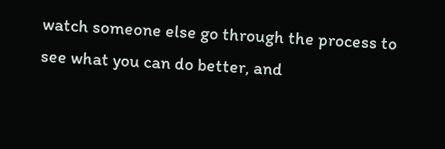watch someone else go through the process to see what you can do better, and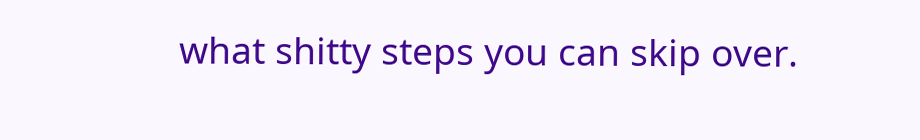what shitty steps you can skip over.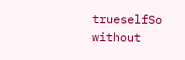trueselfSo without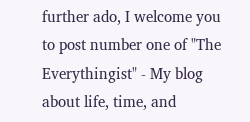further ado, I welcome you to post number one of "The Everythingist" - My blog about life, time, and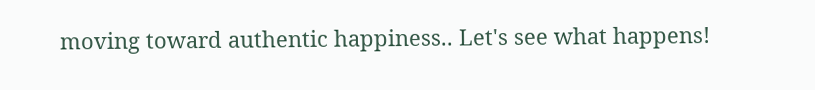moving toward authentic happiness.. Let's see what happens!